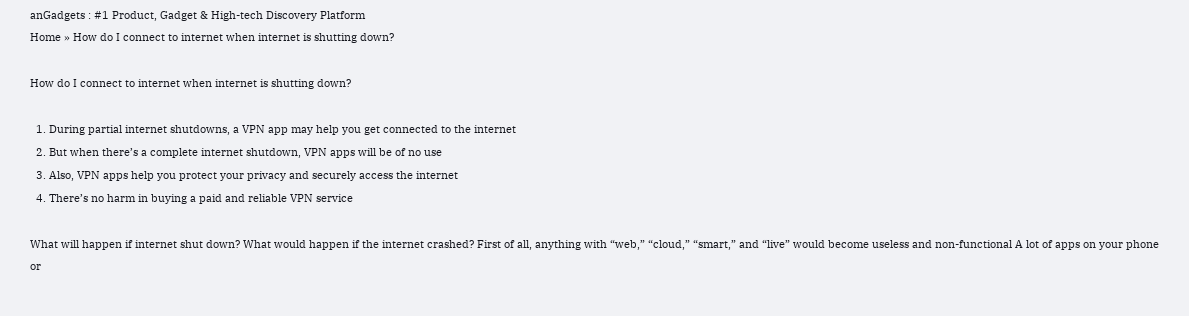anGadgets : #1 Product, Gadget & High-tech Discovery Platform
Home » How do I connect to internet when internet is shutting down?

How do I connect to internet when internet is shutting down?

  1. During partial internet shutdowns, a VPN app may help you get connected to the internet
  2. But when there’s a complete internet shutdown, VPN apps will be of no use
  3. Also, VPN apps help you protect your privacy and securely access the internet
  4. There’s no harm in buying a paid and reliable VPN service

What will happen if internet shut down? What would happen if the internet crashed? First of all, anything with “web,” “cloud,” “smart,” and “live” would become useless and non-functional A lot of apps on your phone or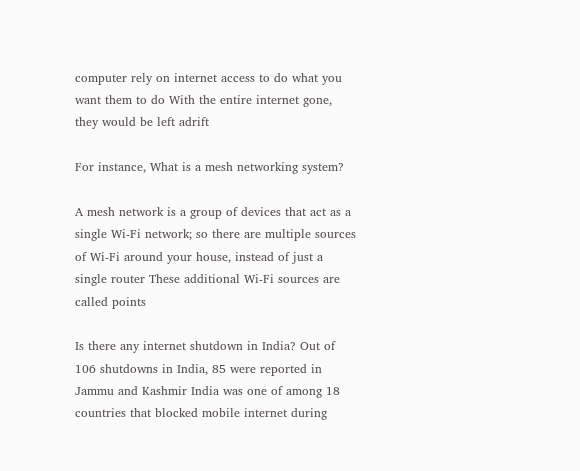computer rely on internet access to do what you want them to do With the entire internet gone, they would be left adrift

For instance, What is a mesh networking system?

A mesh network is a group of devices that act as a single Wi-Fi network; so there are multiple sources of Wi-Fi around your house, instead of just a single router These additional Wi-Fi sources are called points

Is there any internet shutdown in India? Out of 106 shutdowns in India, 85 were reported in Jammu and Kashmir India was one of among 18 countries that blocked mobile internet during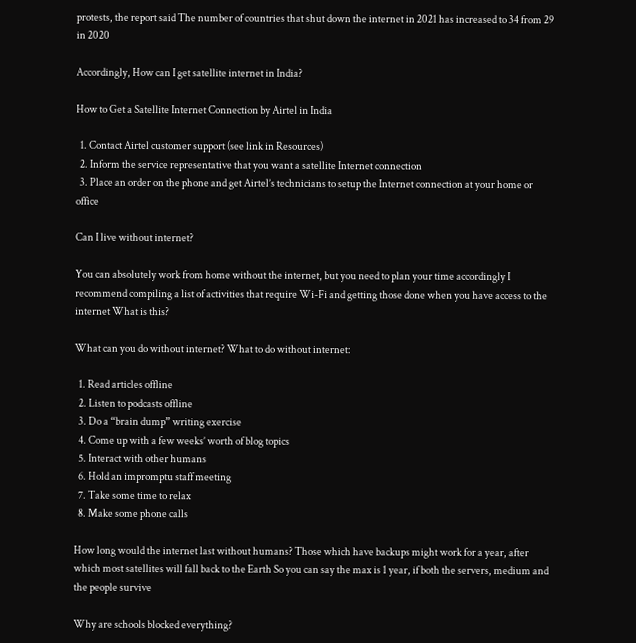protests, the report said The number of countries that shut down the internet in 2021 has increased to 34 from 29 in 2020

Accordingly, How can I get satellite internet in India?

How to Get a Satellite Internet Connection by Airtel in India

  1. Contact Airtel customer support (see link in Resources)
  2. Inform the service representative that you want a satellite Internet connection
  3. Place an order on the phone and get Airtel’s technicians to setup the Internet connection at your home or office

Can I live without internet?

You can absolutely work from home without the internet, but you need to plan your time accordingly I recommend compiling a list of activities that require Wi-Fi and getting those done when you have access to the internet What is this?

What can you do without internet? What to do without internet:

  1. Read articles offline
  2. Listen to podcasts offline
  3. Do a “brain dump” writing exercise
  4. Come up with a few weeks’ worth of blog topics
  5. Interact with other humans
  6. Hold an impromptu staff meeting
  7. Take some time to relax
  8. Make some phone calls

How long would the internet last without humans? Those which have backups might work for a year, after which most satellites will fall back to the Earth So you can say the max is 1 year, if both the servers, medium and the people survive

Why are schools blocked everything?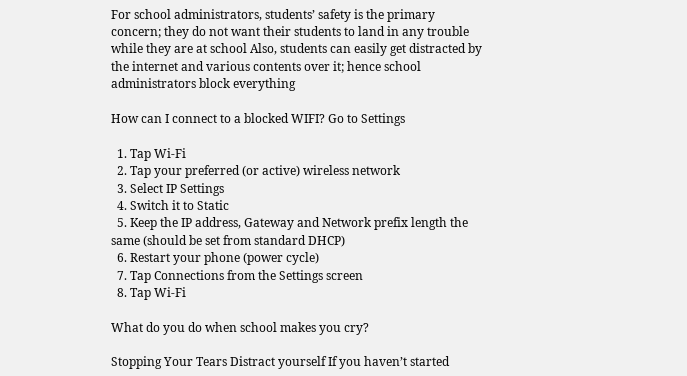For school administrators, students’ safety is the primary concern; they do not want their students to land in any trouble while they are at school Also, students can easily get distracted by the internet and various contents over it; hence school administrators block everything

How can I connect to a blocked WIFI? Go to Settings

  1. Tap Wi-Fi
  2. Tap your preferred (or active) wireless network
  3. Select IP Settings
  4. Switch it to Static
  5. Keep the IP address, Gateway and Network prefix length the same (should be set from standard DHCP)
  6. Restart your phone (power cycle)
  7. Tap Connections from the Settings screen
  8. Tap Wi-Fi

What do you do when school makes you cry?

Stopping Your Tears Distract yourself If you haven’t started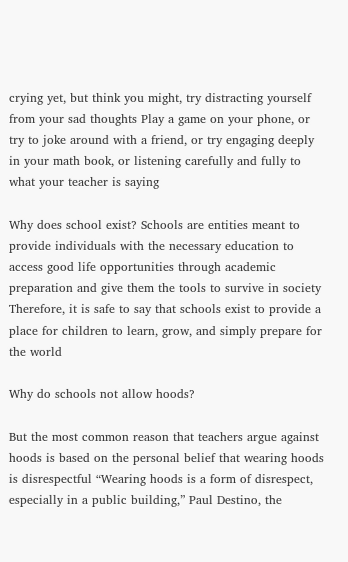crying yet, but think you might, try distracting yourself from your sad thoughts Play a game on your phone, or try to joke around with a friend, or try engaging deeply in your math book, or listening carefully and fully to what your teacher is saying

Why does school exist? Schools are entities meant to provide individuals with the necessary education to access good life opportunities through academic preparation and give them the tools to survive in society Therefore, it is safe to say that schools exist to provide a place for children to learn, grow, and simply prepare for the world

Why do schools not allow hoods?

But the most common reason that teachers argue against hoods is based on the personal belief that wearing hoods is disrespectful “Wearing hoods is a form of disrespect, especially in a public building,” Paul Destino, the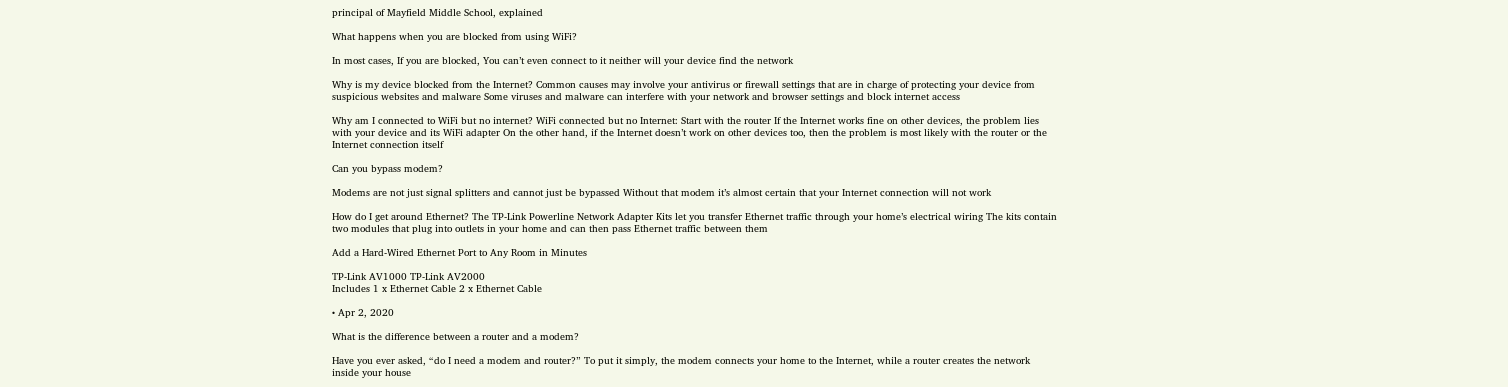principal of Mayfield Middle School, explained

What happens when you are blocked from using WiFi?

In most cases, If you are blocked, You can’t even connect to it neither will your device find the network

Why is my device blocked from the Internet? Common causes may involve your antivirus or firewall settings that are in charge of protecting your device from suspicious websites and malware Some viruses and malware can interfere with your network and browser settings and block internet access

Why am I connected to WiFi but no internet? WiFi connected but no Internet: Start with the router If the Internet works fine on other devices, the problem lies with your device and its WiFi adapter On the other hand, if the Internet doesn’t work on other devices too, then the problem is most likely with the router or the Internet connection itself

Can you bypass modem?

Modems are not just signal splitters and cannot just be bypassed Without that modem it’s almost certain that your Internet connection will not work

How do I get around Ethernet? The TP-Link Powerline Network Adapter Kits let you transfer Ethernet traffic through your home’s electrical wiring The kits contain two modules that plug into outlets in your home and can then pass Ethernet traffic between them

Add a Hard-Wired Ethernet Port to Any Room in Minutes

TP-Link AV1000 TP-Link AV2000
Includes 1 x Ethernet Cable 2 x Ethernet Cable

• Apr 2, 2020

What is the difference between a router and a modem?

Have you ever asked, “do I need a modem and router?” To put it simply, the modem connects your home to the Internet, while a router creates the network inside your house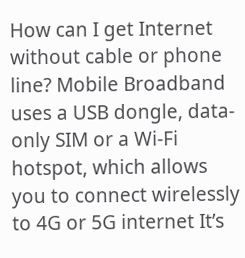How can I get Internet without cable or phone line? Mobile Broadband uses a USB dongle, data-only SIM or a Wi-Fi hotspot, which allows you to connect wirelessly to 4G or 5G internet It’s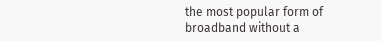the most popular form of broadband without a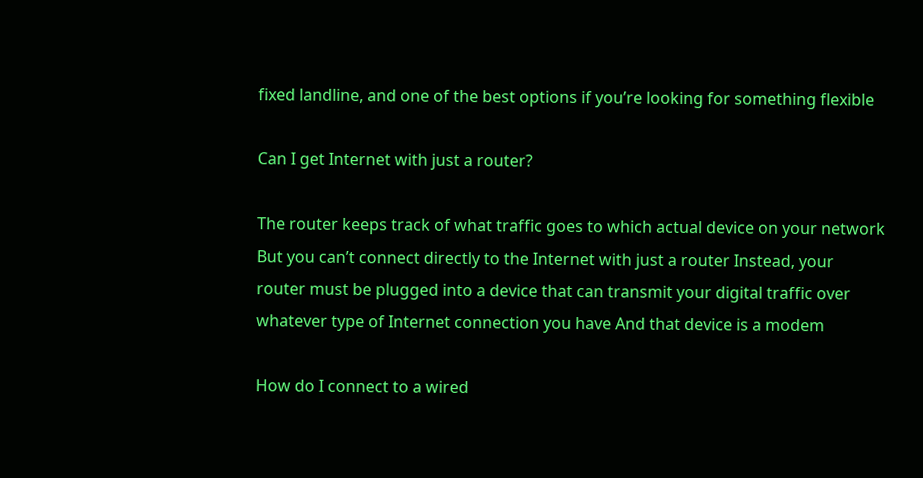fixed landline, and one of the best options if you’re looking for something flexible

Can I get Internet with just a router?

The router keeps track of what traffic goes to which actual device on your network But you can’t connect directly to the Internet with just a router Instead, your router must be plugged into a device that can transmit your digital traffic over whatever type of Internet connection you have And that device is a modem

How do I connect to a wired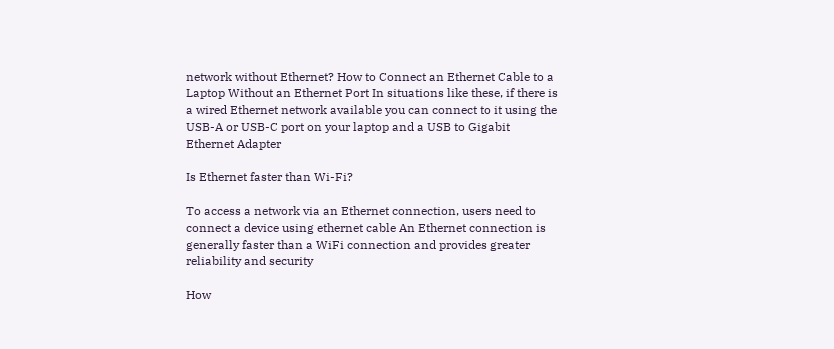network without Ethernet? How to Connect an Ethernet Cable to a Laptop Without an Ethernet Port In situations like these, if there is a wired Ethernet network available you can connect to it using the USB-A or USB-C port on your laptop and a USB to Gigabit Ethernet Adapter

Is Ethernet faster than Wi-Fi?

To access a network via an Ethernet connection, users need to connect a device using ethernet cable An Ethernet connection is generally faster than a WiFi connection and provides greater reliability and security

How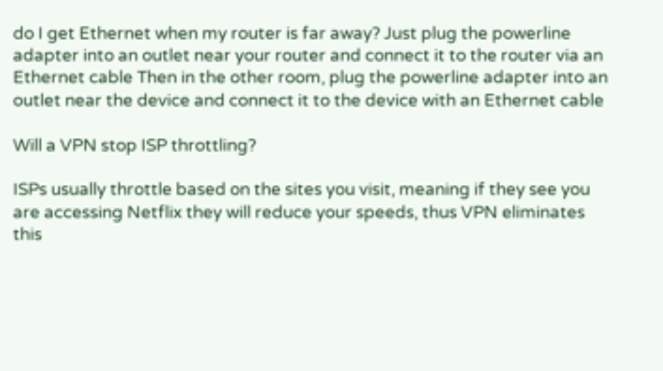do I get Ethernet when my router is far away? Just plug the powerline adapter into an outlet near your router and connect it to the router via an Ethernet cable Then in the other room, plug the powerline adapter into an outlet near the device and connect it to the device with an Ethernet cable

Will a VPN stop ISP throttling?

ISPs usually throttle based on the sites you visit, meaning if they see you are accessing Netflix they will reduce your speeds, thus VPN eliminates this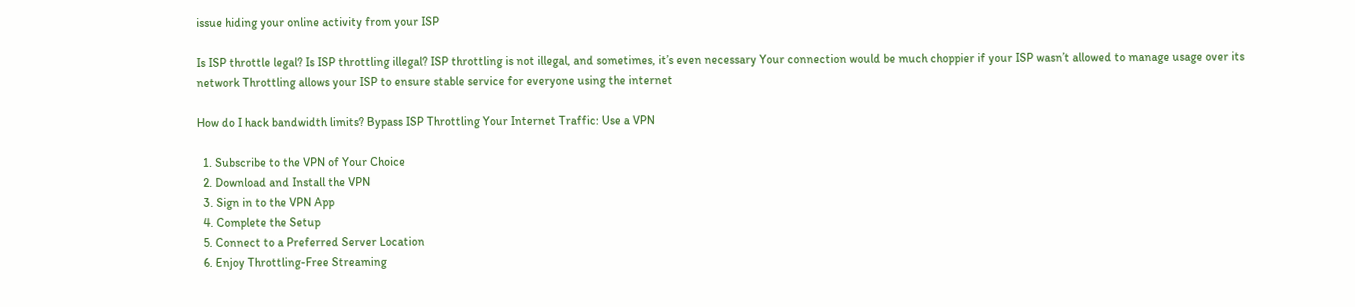issue hiding your online activity from your ISP

Is ISP throttle legal? Is ISP throttling illegal? ISP throttling is not illegal, and sometimes, it’s even necessary Your connection would be much choppier if your ISP wasn’t allowed to manage usage over its network Throttling allows your ISP to ensure stable service for everyone using the internet

How do I hack bandwidth limits? Bypass ISP Throttling Your Internet Traffic: Use a VPN

  1. Subscribe to the VPN of Your Choice
  2. Download and Install the VPN
  3. Sign in to the VPN App
  4. Complete the Setup
  5. Connect to a Preferred Server Location
  6. Enjoy Throttling-Free Streaming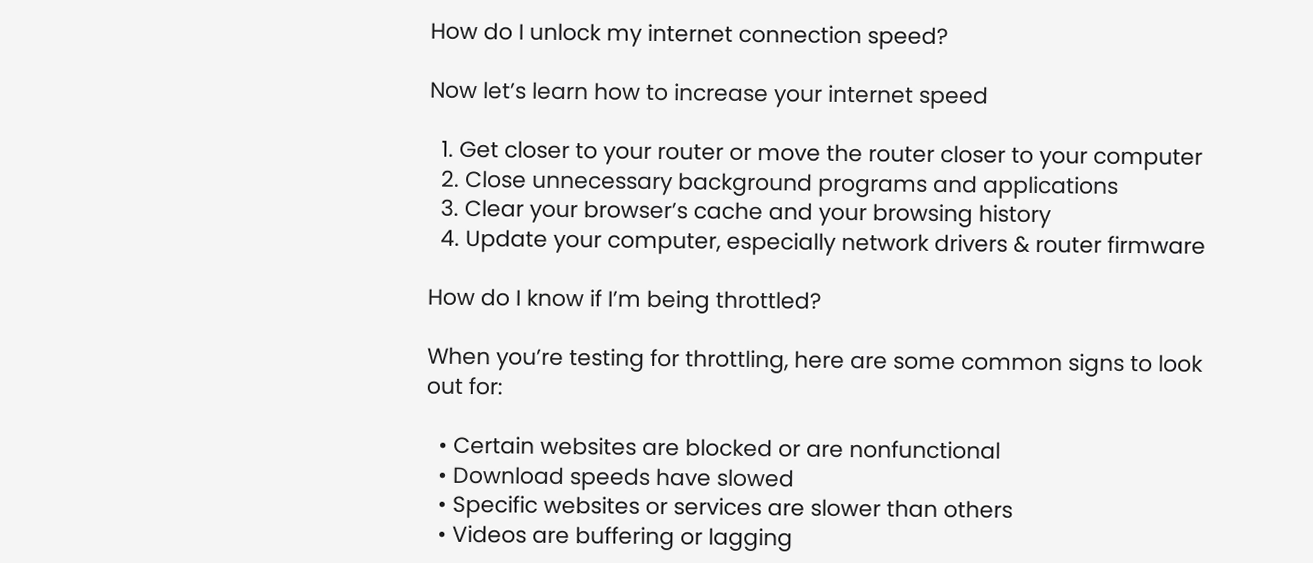How do I unlock my internet connection speed?

Now let’s learn how to increase your internet speed

  1. Get closer to your router or move the router closer to your computer
  2. Close unnecessary background programs and applications
  3. Clear your browser’s cache and your browsing history
  4. Update your computer, especially network drivers & router firmware

How do I know if I’m being throttled?

When you’re testing for throttling, here are some common signs to look out for:

  • Certain websites are blocked or are nonfunctional
  • Download speeds have slowed
  • Specific websites or services are slower than others
  • Videos are buffering or lagging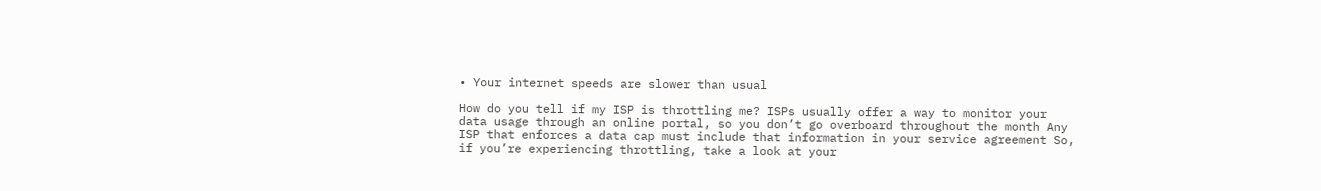• Your internet speeds are slower than usual

How do you tell if my ISP is throttling me? ISPs usually offer a way to monitor your data usage through an online portal, so you don’t go overboard throughout the month Any ISP that enforces a data cap must include that information in your service agreement So, if you’re experiencing throttling, take a look at your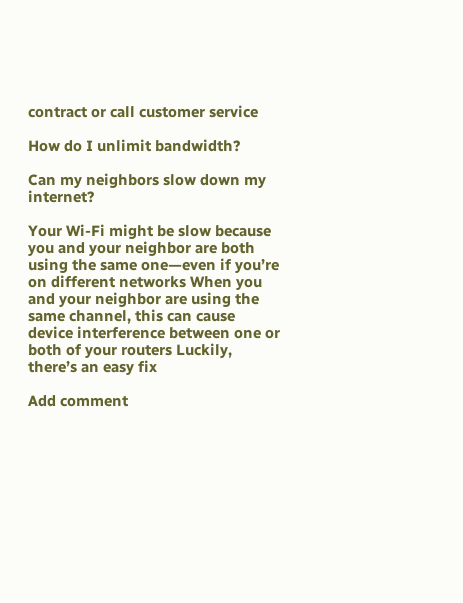contract or call customer service

How do I unlimit bandwidth?

Can my neighbors slow down my internet?

Your Wi-Fi might be slow because you and your neighbor are both using the same one—even if you’re on different networks When you and your neighbor are using the same channel, this can cause device interference between one or both of your routers Luckily, there’s an easy fix

Add comment